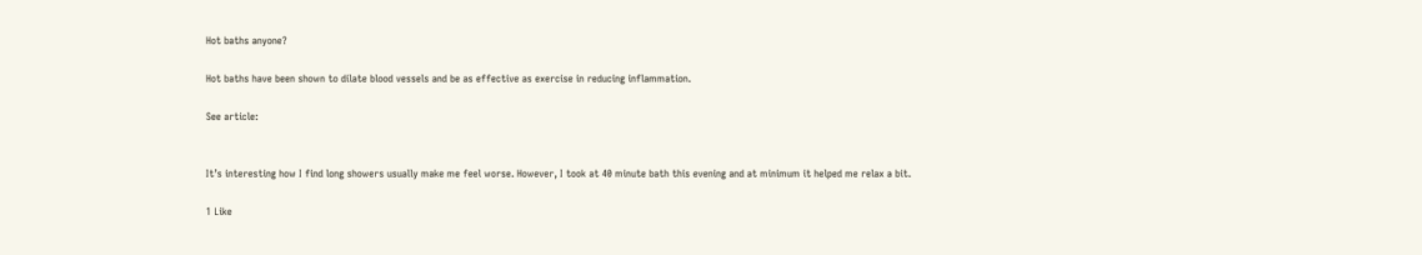Hot baths anyone?

Hot baths have been shown to dilate blood vessels and be as effective as exercise in reducing inflammation.

See article:


It’s interesting how I find long showers usually make me feel worse. However, I took at 40 minute bath this evening and at minimum it helped me relax a bit.

1 Like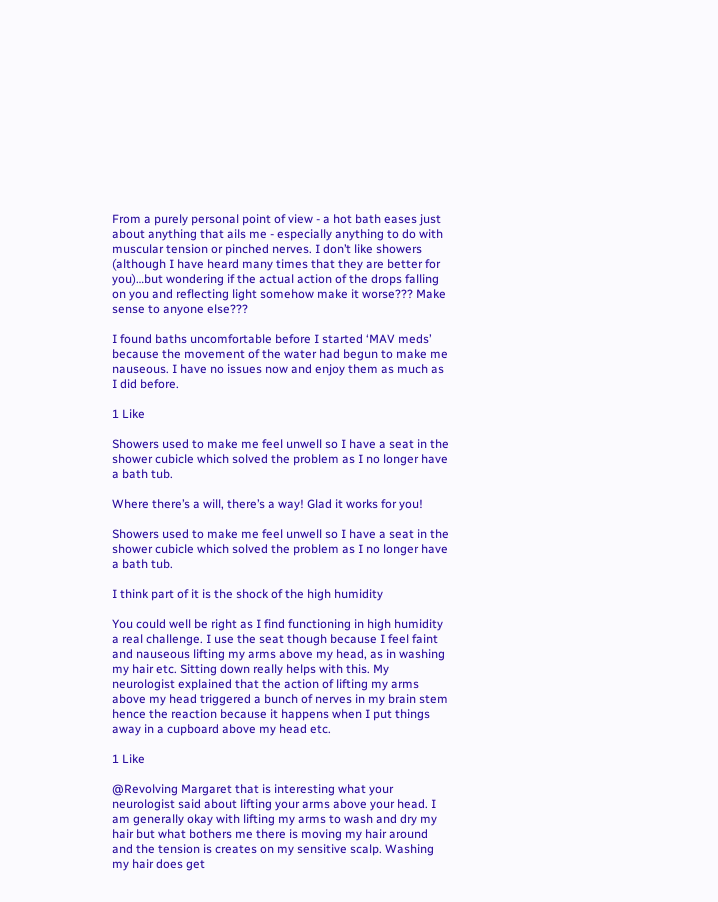From a purely personal point of view - a hot bath eases just about anything that ails me - especially anything to do with muscular tension or pinched nerves. I don’t like showers (although I have heard many times that they are better for you)…but wondering if the actual action of the drops falling on you and reflecting light somehow make it worse??? Make sense to anyone else???

I found baths uncomfortable before I started ‘MAV meds’ because the movement of the water had begun to make me nauseous. I have no issues now and enjoy them as much as I did before.

1 Like

Showers used to make me feel unwell so I have a seat in the shower cubicle which solved the problem as I no longer have a bath tub.

Where there’s a will, there’s a way! Glad it works for you!

Showers used to make me feel unwell so I have a seat in the shower cubicle which solved the problem as I no longer have a bath tub.

I think part of it is the shock of the high humidity

You could well be right as I find functioning in high humidity a real challenge. I use the seat though because I feel faint and nauseous lifting my arms above my head, as in washing my hair etc. Sitting down really helps with this. My neurologist explained that the action of lifting my arms above my head triggered a bunch of nerves in my brain stem hence the reaction because it happens when I put things away in a cupboard above my head etc.

1 Like

@Revolving Margaret that is interesting what your neurologist said about lifting your arms above your head. I am generally okay with lifting my arms to wash and dry my hair but what bothers me there is moving my hair around and the tension is creates on my sensitive scalp. Washing my hair does get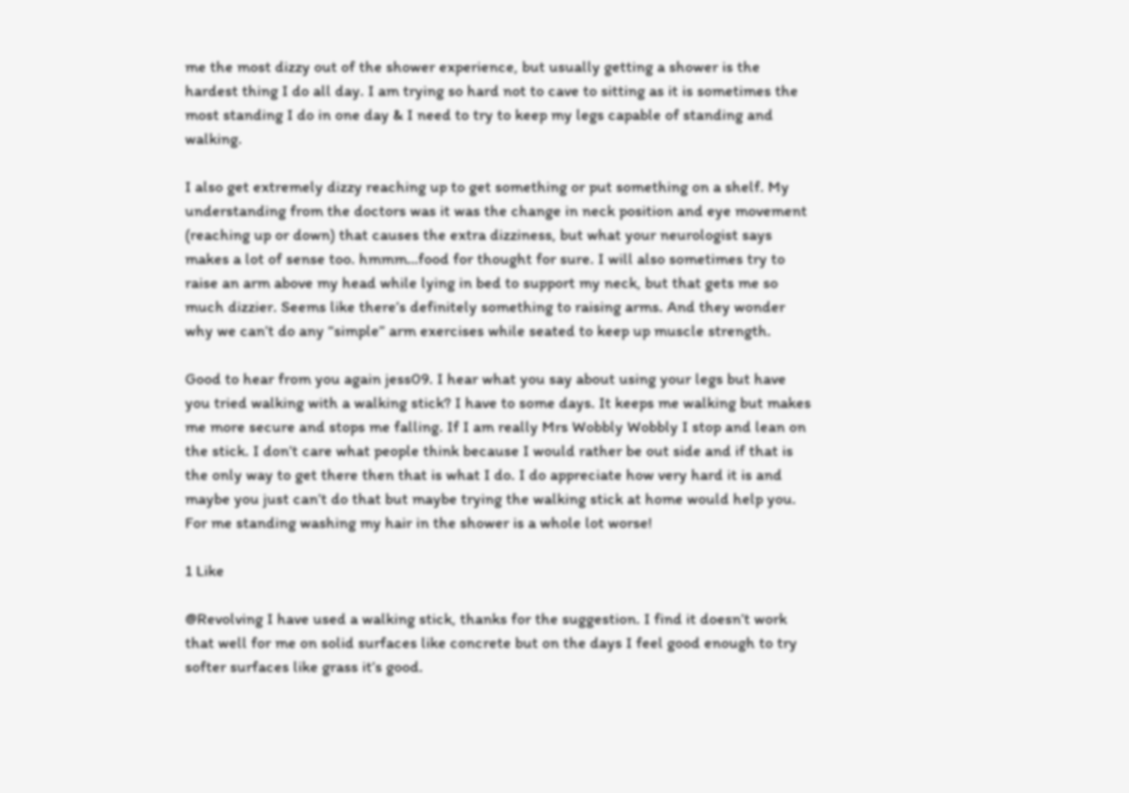me the most dizzy out of the shower experience, but usually getting a shower is the hardest thing I do all day. I am trying so hard not to cave to sitting as it is sometimes the most standing I do in one day & I need to try to keep my legs capable of standing and walking.

I also get extremely dizzy reaching up to get something or put something on a shelf. My understanding from the doctors was it was the change in neck position and eye movement (reaching up or down) that causes the extra dizziness, but what your neurologist says makes a lot of sense too. hmmm…food for thought for sure. I will also sometimes try to raise an arm above my head while lying in bed to support my neck, but that gets me so much dizzier. Seems like there’s definitely something to raising arms. And they wonder why we can’t do any “simple” arm exercises while seated to keep up muscle strength.

Good to hear from you again jess09. I hear what you say about using your legs but have you tried walking with a walking stick? I have to some days. It keeps me walking but makes me more secure and stops me falling. If I am really Mrs Wobbly Wobbly I stop and lean on the stick. I don’t care what people think because I would rather be out side and if that is the only way to get there then that is what I do. I do appreciate how very hard it is and maybe you just can’t do that but maybe trying the walking stick at home would help you. For me standing washing my hair in the shower is a whole lot worse!

1 Like

@Revolving I have used a walking stick, thanks for the suggestion. I find it doesn’t work that well for me on solid surfaces like concrete but on the days I feel good enough to try softer surfaces like grass it’s good.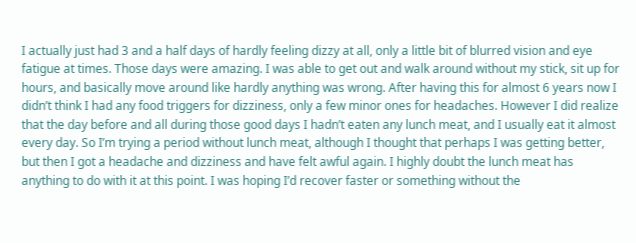I actually just had 3 and a half days of hardly feeling dizzy at all, only a little bit of blurred vision and eye fatigue at times. Those days were amazing. I was able to get out and walk around without my stick, sit up for hours, and basically move around like hardly anything was wrong. After having this for almost 6 years now I didn’t think I had any food triggers for dizziness, only a few minor ones for headaches. However I did realize that the day before and all during those good days I hadn’t eaten any lunch meat, and I usually eat it almost every day. So I’m trying a period without lunch meat, although I thought that perhaps I was getting better, but then I got a headache and dizziness and have felt awful again. I highly doubt the lunch meat has anything to do with it at this point. I was hoping I’d recover faster or something without the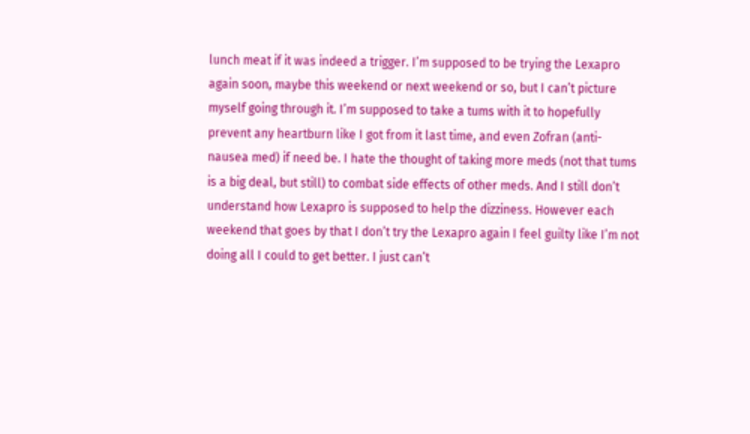lunch meat if it was indeed a trigger. I’m supposed to be trying the Lexapro again soon, maybe this weekend or next weekend or so, but I can’t picture myself going through it. I’m supposed to take a tums with it to hopefully prevent any heartburn like I got from it last time, and even Zofran (anti-nausea med) if need be. I hate the thought of taking more meds (not that tums is a big deal, but still) to combat side effects of other meds. And I still don’t understand how Lexapro is supposed to help the dizziness. However each weekend that goes by that I don’t try the Lexapro again I feel guilty like I’m not doing all I could to get better. I just can’t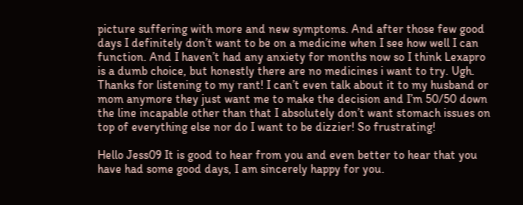picture suffering with more and new symptoms. And after those few good days I definitely don’t want to be on a medicine when I see how well I can function. And I haven’t had any anxiety for months now so I think Lexapro is a dumb choice, but honestly there are no medicines i want to try. Ugh. Thanks for listening to my rant! I can’t even talk about it to my husband or mom anymore they just want me to make the decision and I’m 50/50 down the line incapable other than that I absolutely don’t want stomach issues on top of everything else nor do I want to be dizzier! So frustrating!

Hello Jess09 It is good to hear from you and even better to hear that you have had some good days, I am sincerely happy for you.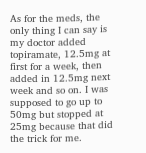As for the meds, the only thing I can say is my doctor added topiramate, 12.5mg at first for a week, then added in 12.5mg next week and so on. I was supposed to go up to 50mg but stopped at 25mg because that did the trick for me.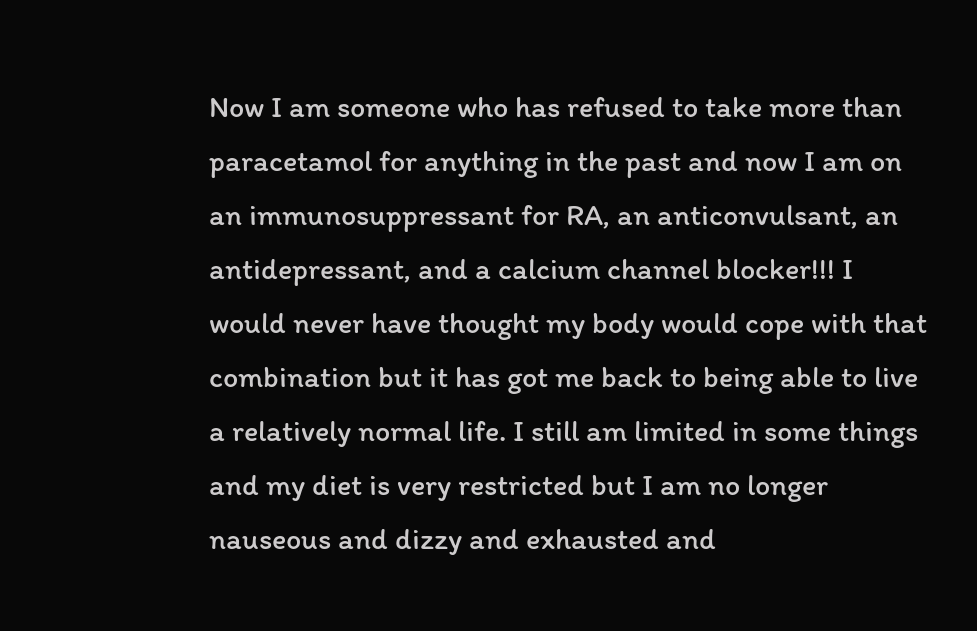Now I am someone who has refused to take more than paracetamol for anything in the past and now I am on an immunosuppressant for RA, an anticonvulsant, an antidepressant, and a calcium channel blocker!!! I would never have thought my body would cope with that combination but it has got me back to being able to live a relatively normal life. I still am limited in some things and my diet is very restricted but I am no longer nauseous and dizzy and exhausted and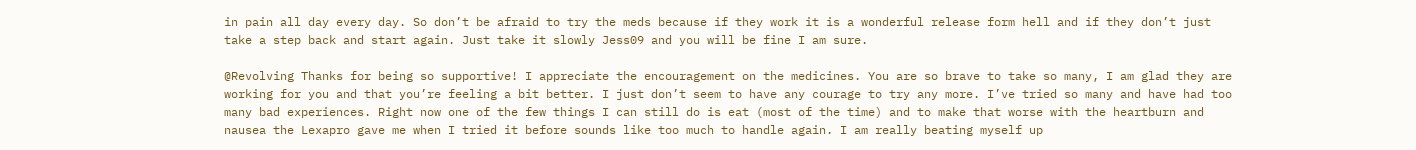in pain all day every day. So don’t be afraid to try the meds because if they work it is a wonderful release form hell and if they don’t just take a step back and start again. Just take it slowly Jess09 and you will be fine I am sure.

@Revolving Thanks for being so supportive! I appreciate the encouragement on the medicines. You are so brave to take so many, I am glad they are working for you and that you’re feeling a bit better. I just don’t seem to have any courage to try any more. I’ve tried so many and have had too many bad experiences. Right now one of the few things I can still do is eat (most of the time) and to make that worse with the heartburn and nausea the Lexapro gave me when I tried it before sounds like too much to handle again. I am really beating myself up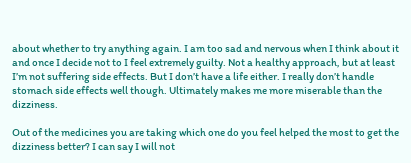about whether to try anything again. I am too sad and nervous when I think about it and once I decide not to I feel extremely guilty. Not a healthy approach, but at least I’m not suffering side effects. But I don’t have a life either. I really don’t handle stomach side effects well though. Ultimately makes me more miserable than the dizziness.

Out of the medicines you are taking which one do you feel helped the most to get the dizziness better? I can say I will not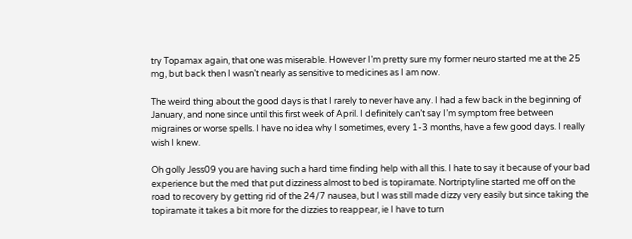try Topamax again, that one was miserable. However I’m pretty sure my former neuro started me at the 25 mg, but back then I wasn’t nearly as sensitive to medicines as I am now.

The weird thing about the good days is that I rarely to never have any. I had a few back in the beginning of January, and none since until this first week of April. I definitely can’t say I’m symptom free between migraines or worse spells. I have no idea why I sometimes, every 1-3 months, have a few good days. I really wish I knew.

Oh golly Jess09 you are having such a hard time finding help with all this. I hate to say it because of your bad experience but the med that put dizziness almost to bed is topiramate. Nortriptyline started me off on the road to recovery by getting rid of the 24/7 nausea, but I was still made dizzy very easily but since taking the topiramate it takes a bit more for the dizzies to reappear, ie I have to turn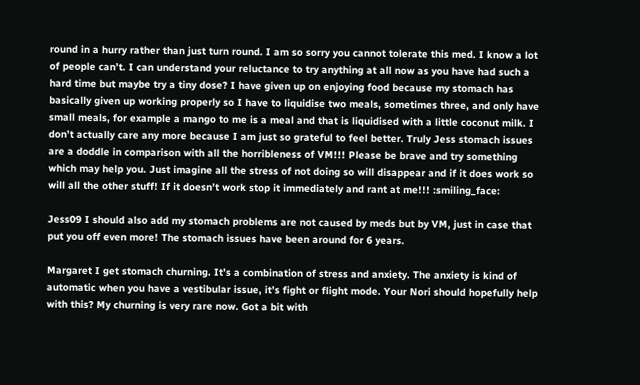round in a hurry rather than just turn round. I am so sorry you cannot tolerate this med. I know a lot of people can’t. I can understand your reluctance to try anything at all now as you have had such a hard time but maybe try a tiny dose? I have given up on enjoying food because my stomach has basically given up working properly so I have to liquidise two meals, sometimes three, and only have small meals, for example a mango to me is a meal and that is liquidised with a little coconut milk. I don’t actually care any more because I am just so grateful to feel better. Truly Jess stomach issues are a doddle in comparison with all the horribleness of VM!!! Please be brave and try something which may help you. Just imagine all the stress of not doing so will disappear and if it does work so will all the other stuff! If it doesn’t work stop it immediately and rant at me!!! :smiling_face:

Jess09 I should also add my stomach problems are not caused by meds but by VM, just in case that put you off even more! The stomach issues have been around for 6 years.

Margaret I get stomach churning. It’s a combination of stress and anxiety. The anxiety is kind of automatic when you have a vestibular issue, it’s fight or flight mode. Your Nori should hopefully help with this? My churning is very rare now. Got a bit with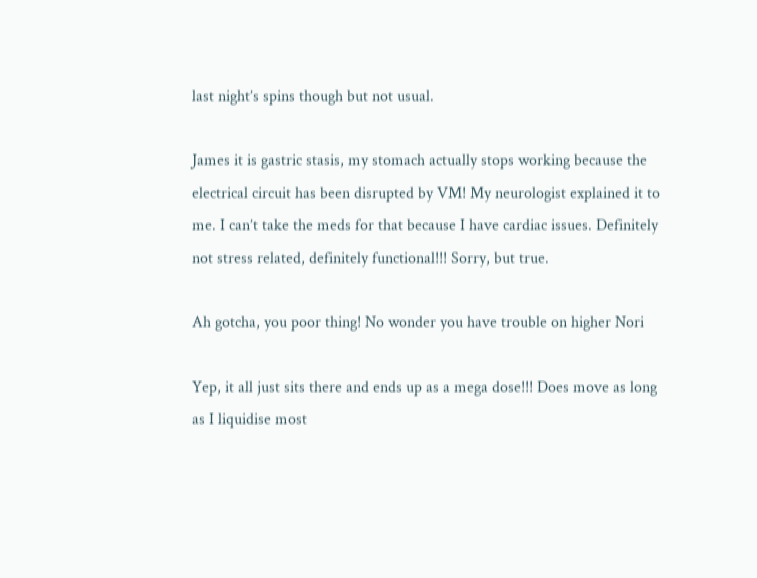last night’s spins though but not usual.

James it is gastric stasis, my stomach actually stops working because the electrical circuit has been disrupted by VM! My neurologist explained it to me. I can’t take the meds for that because I have cardiac issues. Definitely not stress related, definitely functional!!! Sorry, but true.

Ah gotcha, you poor thing! No wonder you have trouble on higher Nori

Yep, it all just sits there and ends up as a mega dose!!! Does move as long as I liquidise most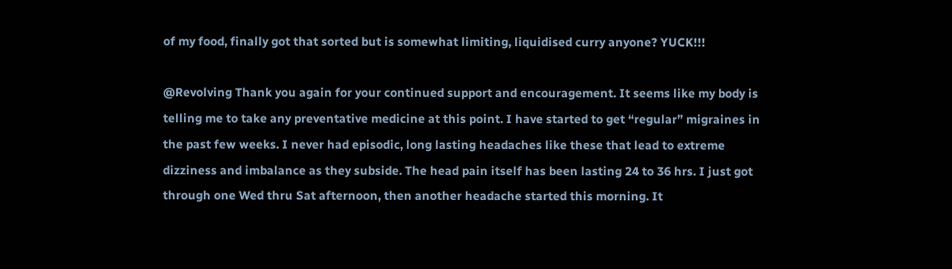of my food, finally got that sorted but is somewhat limiting, liquidised curry anyone? YUCK!!!

@Revolving Thank you again for your continued support and encouragement. It seems like my body is telling me to take any preventative medicine at this point. I have started to get “regular” migraines in the past few weeks. I never had episodic, long lasting headaches like these that lead to extreme dizziness and imbalance as they subside. The head pain itself has been lasting 24 to 36 hrs. I just got through one Wed thru Sat afternoon, then another headache started this morning. It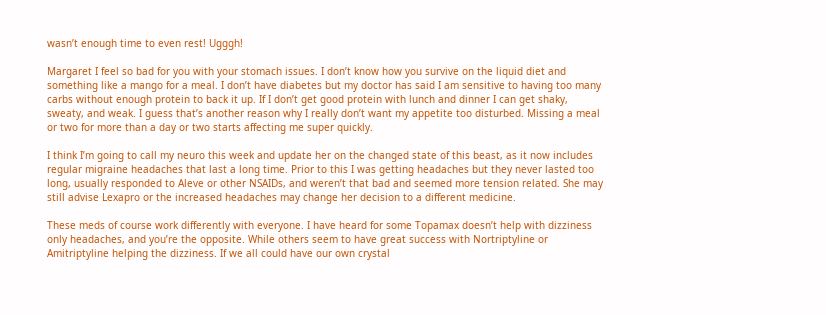wasn’t enough time to even rest! Ugggh!

Margaret I feel so bad for you with your stomach issues. I don’t know how you survive on the liquid diet and something like a mango for a meal. I don’t have diabetes but my doctor has said I am sensitive to having too many carbs without enough protein to back it up. If I don’t get good protein with lunch and dinner I can get shaky, sweaty, and weak. I guess that’s another reason why I really don’t want my appetite too disturbed. Missing a meal or two for more than a day or two starts affecting me super quickly.

I think I’m going to call my neuro this week and update her on the changed state of this beast, as it now includes regular migraine headaches that last a long time. Prior to this I was getting headaches but they never lasted too long, usually responded to Aleve or other NSAIDs, and weren’t that bad and seemed more tension related. She may still advise Lexapro or the increased headaches may change her decision to a different medicine.

These meds of course work differently with everyone. I have heard for some Topamax doesn’t help with dizziness only headaches, and you’re the opposite. While others seem to have great success with Nortriptyline or Amitriptyline helping the dizziness. If we all could have our own crystal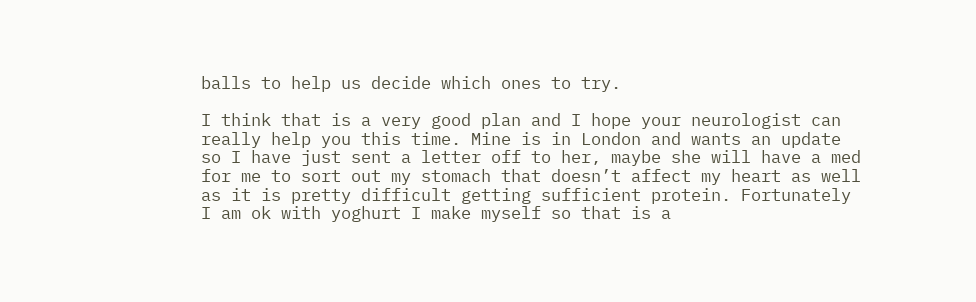balls to help us decide which ones to try.

I think that is a very good plan and I hope your neurologist can really help you this time. Mine is in London and wants an update so I have just sent a letter off to her, maybe she will have a med for me to sort out my stomach that doesn’t affect my heart as well as it is pretty difficult getting sufficient protein. Fortunately I am ok with yoghurt I make myself so that is a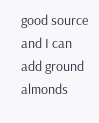good source and I can add ground almonds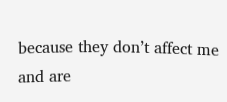because they don’t affect me and are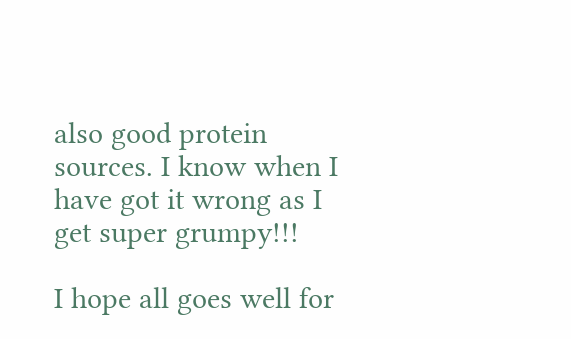also good protein sources. I know when I have got it wrong as I get super grumpy!!!

I hope all goes well for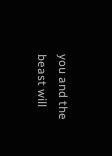you and the beast will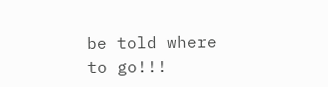be told where to go!!!